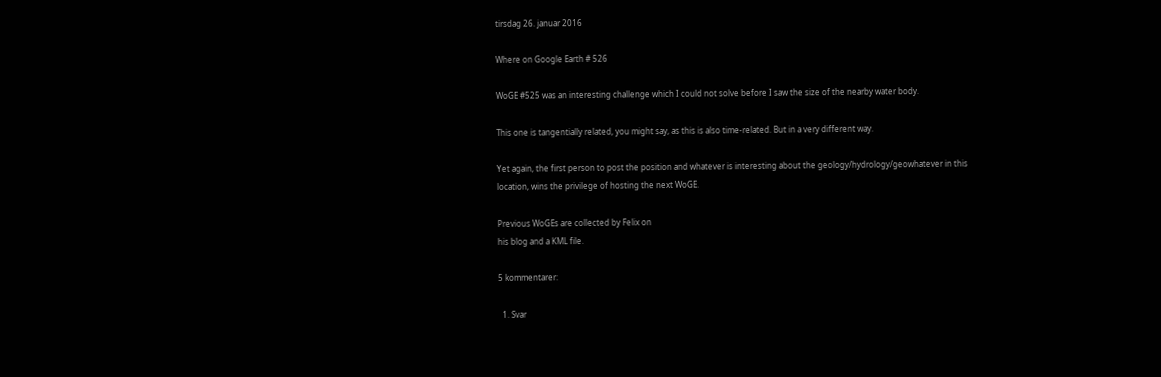tirsdag 26. januar 2016

Where on Google Earth # 526

WoGE #525 was an interesting challenge which I could not solve before I saw the size of the nearby water body.

This one is tangentially related, you might say, as this is also time-related. But in a very different way.

Yet again, the first person to post the position and whatever is interesting about the geology/hydrology/geowhatever in this location, wins the privilege of hosting the next WoGE.

Previous WoGEs are collected by Felix on
his blog and a KML file.

5 kommentarer:

  1. Svar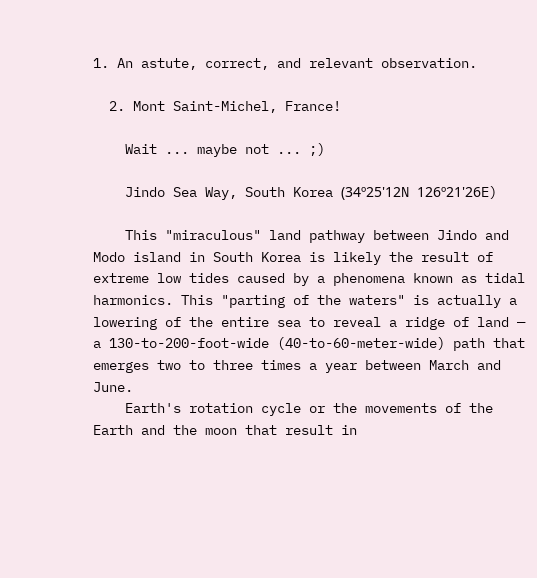1. An astute, correct, and relevant observation.

  2. Mont Saint-Michel, France!

    Wait ... maybe not ... ;)

    Jindo Sea Way, South Korea (34º25'12N 126º21'26E)

    This "miraculous" land pathway between Jindo and Modo island in South Korea is likely the result of extreme low tides caused by a phenomena known as tidal harmonics. This "parting of the waters" is actually a lowering of the entire sea to reveal a ridge of land — a 130-to-200-foot-wide (40-to-60-meter-wide) path that emerges two to three times a year between March and June.
    Earth's rotation cycle or the movements of the Earth and the moon that result in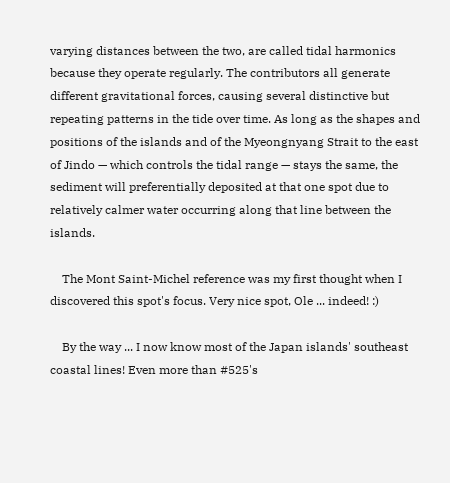varying distances between the two, are called tidal harmonics because they operate regularly. The contributors all generate different gravitational forces, causing several distinctive but repeating patterns in the tide over time. As long as the shapes and positions of the islands and of the Myeongnyang Strait to the east of Jindo — which controls the tidal range — stays the same, the sediment will preferentially deposited at that one spot due to relatively calmer water occurring along that line between the islands.

    The Mont Saint-Michel reference was my first thought when I discovered this spot's focus. Very nice spot, Ole ... indeed! :)

    By the way ... I now know most of the Japan islands' southeast coastal lines! Even more than #525's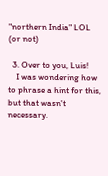"northern India" LOL (or not)

  3. Over to you, Luis!
    I was wondering how to phrase a hint for this, but that wasn't necessary.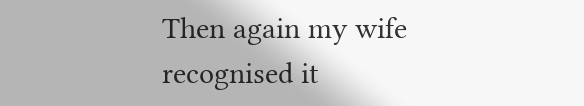Then again my wife recognised it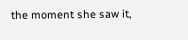the moment she saw it,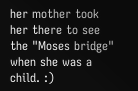her mother took her there to see the "Moses bridge" when she was a child. :)